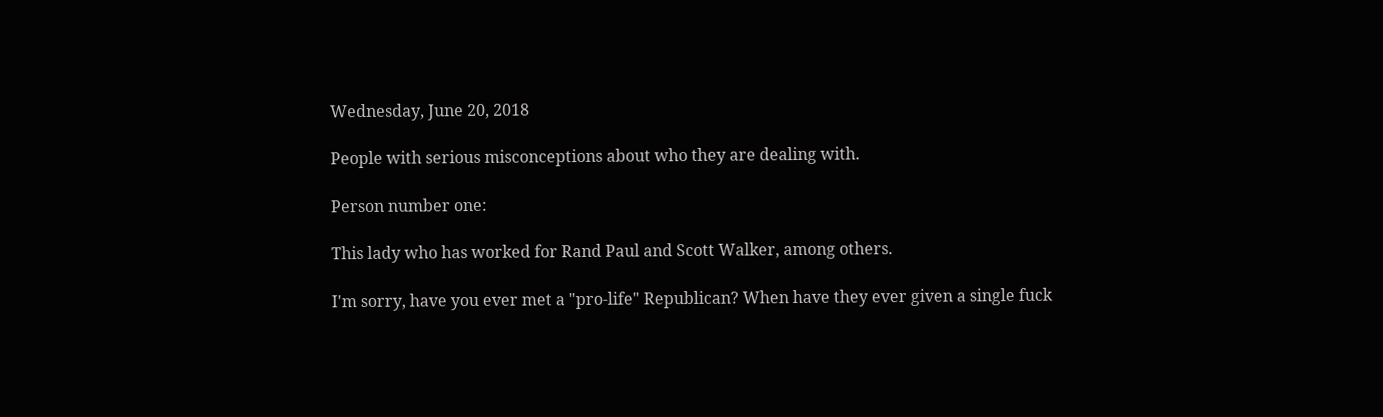Wednesday, June 20, 2018

People with serious misconceptions about who they are dealing with.

Person number one:

This lady who has worked for Rand Paul and Scott Walker, among others.

I'm sorry, have you ever met a "pro-life" Republican? When have they ever given a single fuck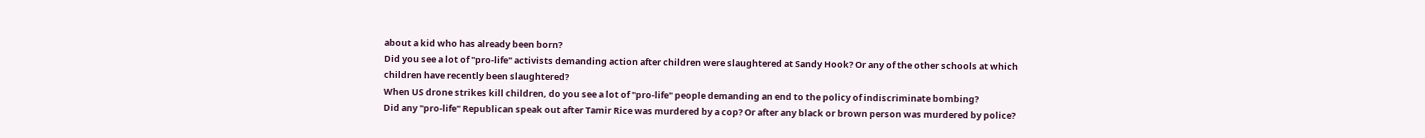about a kid who has already been born?
Did you see a lot of "pro-life" activists demanding action after children were slaughtered at Sandy Hook? Or any of the other schools at which children have recently been slaughtered?
When US drone strikes kill children, do you see a lot of "pro-life" people demanding an end to the policy of indiscriminate bombing?
Did any "pro-life" Republican speak out after Tamir Rice was murdered by a cop? Or after any black or brown person was murdered by police?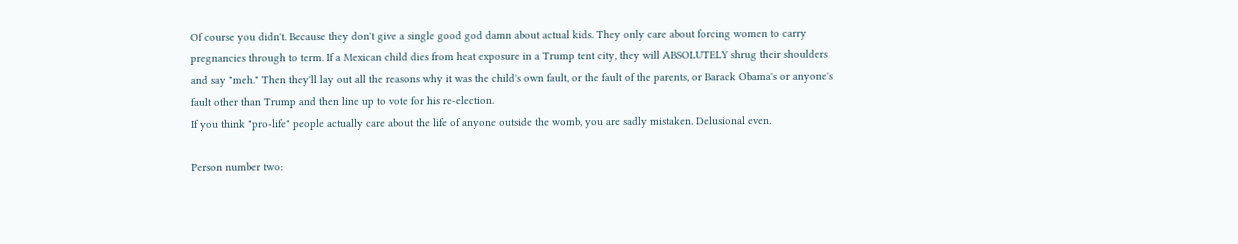Of course you didn't. Because they don't give a single good god damn about actual kids. They only care about forcing women to carry pregnancies through to term. If a Mexican child dies from heat exposure in a Trump tent city, they will ABSOLUTELY shrug their shoulders and say "meh." Then they'll lay out all the reasons why it was the child's own fault, or the fault of the parents, or Barack Obama's or anyone's fault other than Trump and then line up to vote for his re-election.
If you think "pro-life" people actually care about the life of anyone outside the womb, you are sadly mistaken. Delusional even.

Person number two: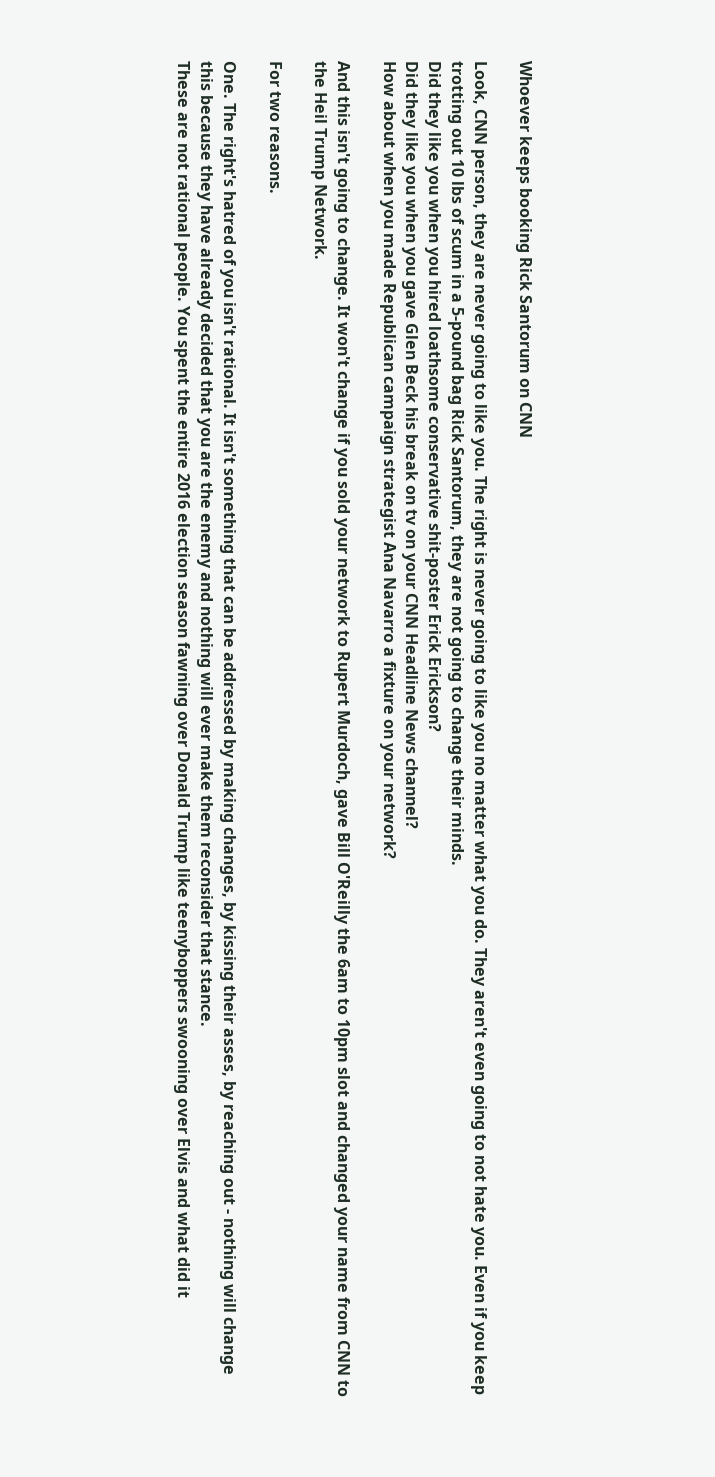Whoever keeps booking Rick Santorum on CNN

Look, CNN person, they are never going to like you. The right is never going to like you no matter what you do. They aren't even going to not hate you. Even if you keep trotting out 10 lbs of scum in a 5-pound bag Rick Santorum, they are not going to change their minds.
Did they like you when you hired loathsome conservative shit-poster Erick Erickson?
Did they like you when you gave Glen Beck his break on tv on your CNN Headline News channel?
How about when you made Republican campaign strategist Ana Navarro a fixture on your network?

And this isn't going to change. It won't change if you sold your network to Rupert Murdoch, gave Bill O'Reilly the 6am to 10pm slot and changed your name from CNN to the Heil Trump Network.

For two reasons.

One. The right's hatred of you isn't rational. It isn't something that can be addressed by making changes, by kissing their asses, by reaching out - nothing will change this because they have already decided that you are the enemy and nothing will ever make them reconsider that stance.
These are not rational people. You spent the entire 2016 election season fawning over Donald Trump like teenyboppers swooning over Elvis and what did it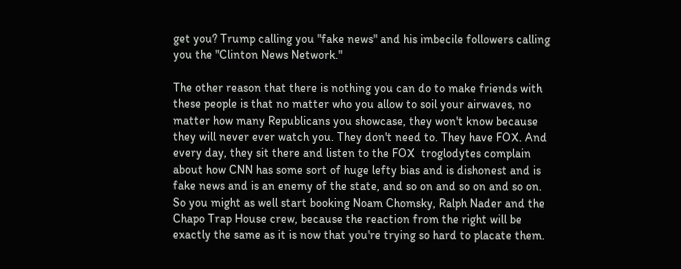get you? Trump calling you "fake news" and his imbecile followers calling you the "Clinton News Network."

The other reason that there is nothing you can do to make friends with these people is that no matter who you allow to soil your airwaves, no matter how many Republicans you showcase, they won't know because they will never ever watch you. They don't need to. They have FOX. And every day, they sit there and listen to the FOX  troglodytes complain about how CNN has some sort of huge lefty bias and is dishonest and is fake news and is an enemy of the state, and so on and so on and so on. So you might as well start booking Noam Chomsky, Ralph Nader and the Chapo Trap House crew, because the reaction from the right will be exactly the same as it is now that you're trying so hard to placate them.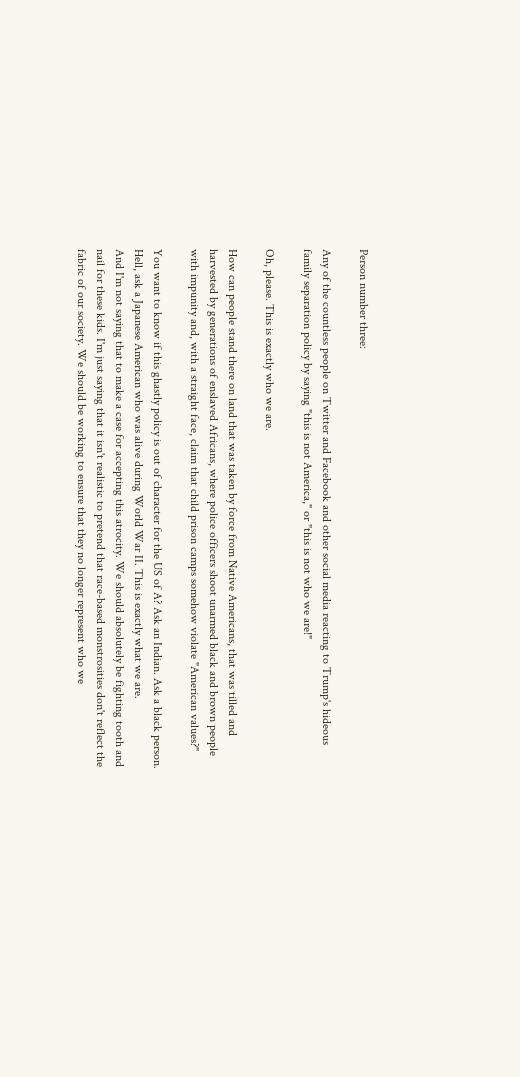Person number three:

Any of the countless people on Twitter and Facebook and other social media reacting to Trump's hideous family separation policy by saying "this is not America," or "this is not who we are!"

Oh, please. This is exactly who we are.

How can people stand there on land that was taken by force from Native Americans, that was tilled and harvested by generations of enslaved Africans, where police officers shoot unarmed black and brown people with impunity and, with a straight face, claim that child prison camps somehow violate "American values?"

You want to know if this ghastly policy is out of character for the US of A? Ask an Indian. Ask a black person. Hell, ask a Japanese American who was alive during World War II. This is exactly what we are.
And I'm not saying that to make a case for accepting this atrocity. We should absolutely be fighting tooth and nail for these kids. I'm just saying that it isn't realistic to pretend that race-based monstrosities don't reflect the fabric of our society. We should be working to ensure that they no longer represent who we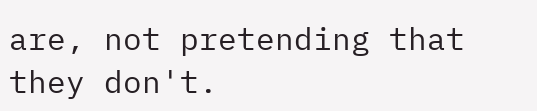are, not pretending that they don't.